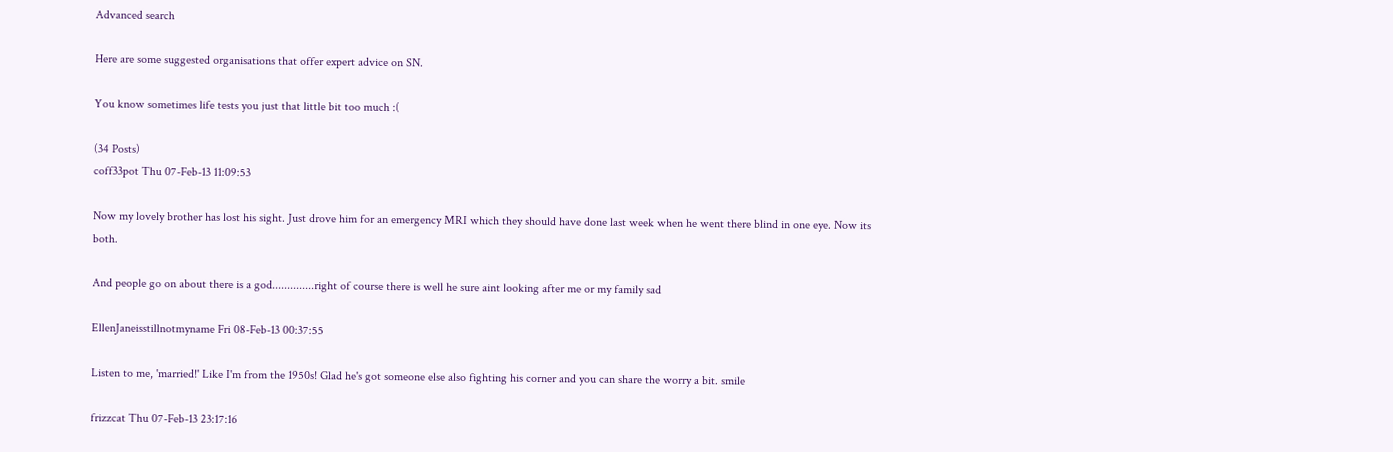Advanced search

Here are some suggested organisations that offer expert advice on SN.

You know sometimes life tests you just that little bit too much :(

(34 Posts)
coff33pot Thu 07-Feb-13 11:09:53

Now my lovely brother has lost his sight. Just drove him for an emergency MRI which they should have done last week when he went there blind in one eye. Now its both.

And people go on about there is a god..............right of course there is well he sure aint looking after me or my family sad

EllenJaneisstillnotmyname Fri 08-Feb-13 00:37:55

Listen to me, 'married!' Like I'm from the 1950s! Glad he's got someone else also fighting his corner and you can share the worry a bit. smile

frizzcat Thu 07-Feb-13 23:17:16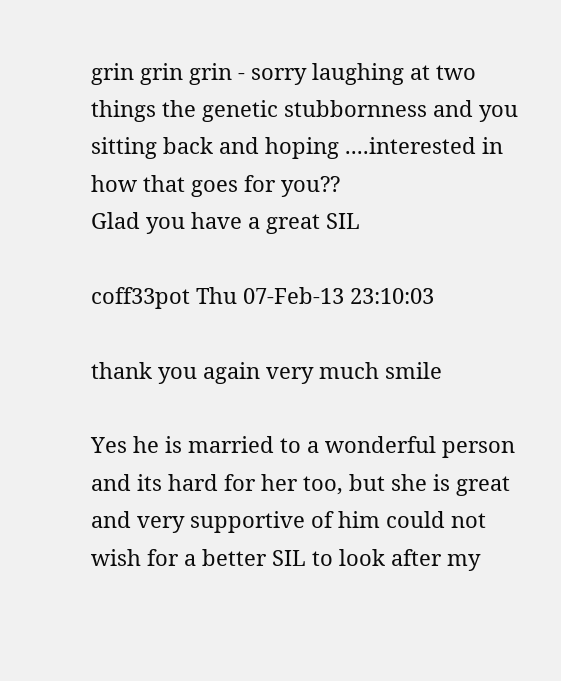grin grin grin - sorry laughing at two things the genetic stubbornness and you sitting back and hoping ....interested in how that goes for you??
Glad you have a great SIL

coff33pot Thu 07-Feb-13 23:10:03

thank you again very much smile

Yes he is married to a wonderful person and its hard for her too, but she is great and very supportive of him could not wish for a better SIL to look after my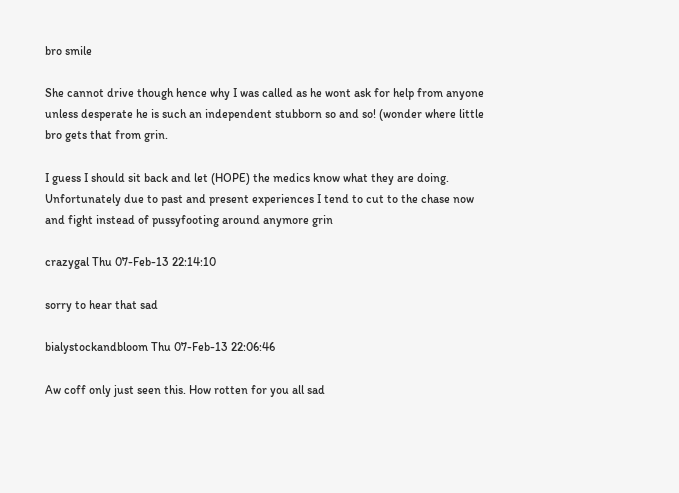bro smile

She cannot drive though hence why I was called as he wont ask for help from anyone unless desperate he is such an independent stubborn so and so! (wonder where little bro gets that from grin.

I guess I should sit back and let (HOPE) the medics know what they are doing. Unfortunately due to past and present experiences I tend to cut to the chase now and fight instead of pussyfooting around anymore grin

crazygal Thu 07-Feb-13 22:14:10

sorry to hear that sad

bialystockandbloom Thu 07-Feb-13 22:06:46

Aw coff only just seen this. How rotten for you all sad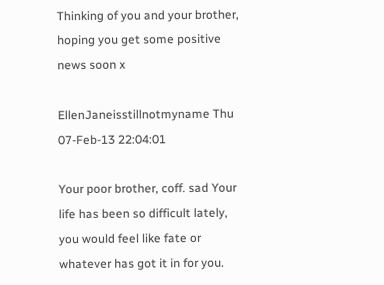Thinking of you and your brother, hoping you get some positive news soon x

EllenJaneisstillnotmyname Thu 07-Feb-13 22:04:01

Your poor brother, coff. sad Your life has been so difficult lately, you would feel like fate or whatever has got it in for you.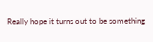Really hope it turns out to be something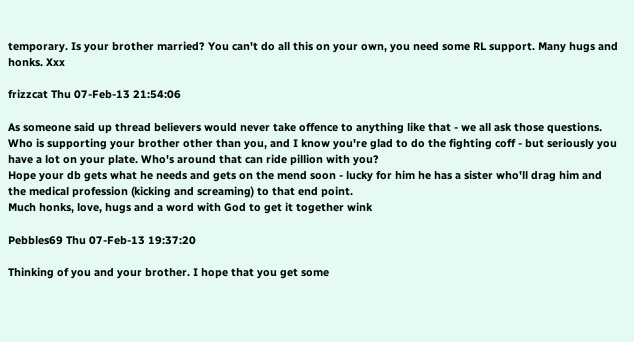temporary. Is your brother married? You can't do all this on your own, you need some RL support. Many hugs and honks. Xxx

frizzcat Thu 07-Feb-13 21:54:06

As someone said up thread believers would never take offence to anything like that - we all ask those questions.
Who is supporting your brother other than you, and I know you're glad to do the fighting coff - but seriously you have a lot on your plate. Who's around that can ride pillion with you?
Hope your db gets what he needs and gets on the mend soon - lucky for him he has a sister who'll drag him and the medical profession (kicking and screaming) to that end point.
Much honks, love, hugs and a word with God to get it together wink

Pebbles69 Thu 07-Feb-13 19:37:20

Thinking of you and your brother. I hope that you get some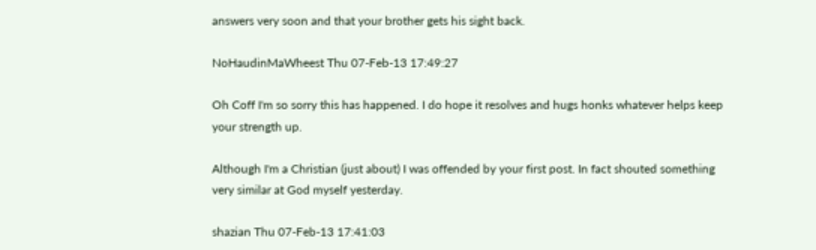answers very soon and that your brother gets his sight back.

NoHaudinMaWheest Thu 07-Feb-13 17:49:27

Oh Coff I'm so sorry this has happened. I do hope it resolves and hugs honks whatever helps keep your strength up.

Although I'm a Christian (just about) I was offended by your first post. In fact shouted something very similar at God myself yesterday.

shazian Thu 07-Feb-13 17:41:03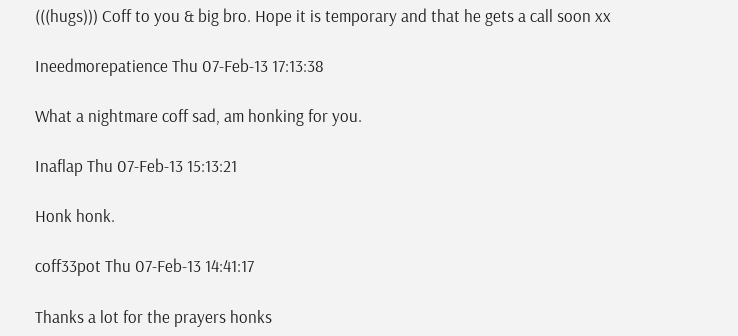(((hugs))) Coff to you & big bro. Hope it is temporary and that he gets a call soon xx

Ineedmorepatience Thu 07-Feb-13 17:13:38

What a nightmare coff sad, am honking for you.

Inaflap Thu 07-Feb-13 15:13:21

Honk honk.

coff33pot Thu 07-Feb-13 14:41:17

Thanks a lot for the prayers honks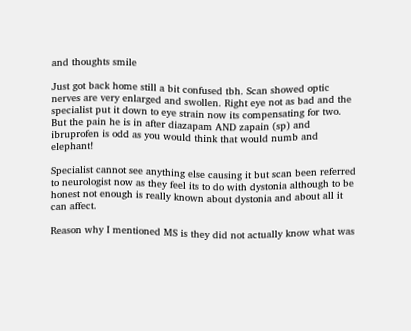and thoughts smile

Just got back home still a bit confused tbh. Scan showed optic nerves are very enlarged and swollen. Right eye not as bad and the specialist put it down to eye strain now its compensating for two. But the pain he is in after diazapam AND zapain (sp) and ibruprofen is odd as you would think that would numb and elephant!

Specialist cannot see anything else causing it but scan been referred to neurologist now as they feel its to do with dystonia although to be honest not enough is really known about dystonia and about all it can affect.

Reason why I mentioned MS is they did not actually know what was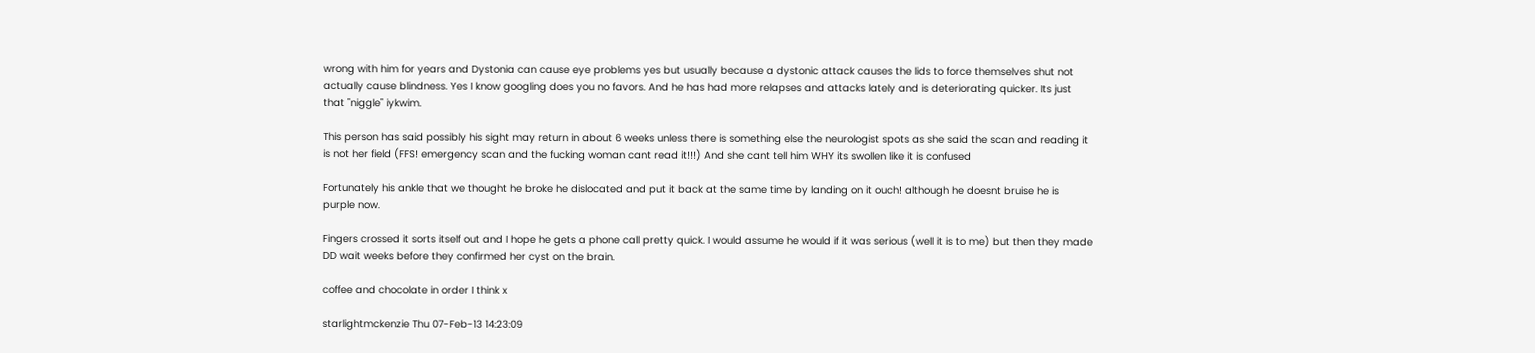wrong with him for years and Dystonia can cause eye problems yes but usually because a dystonic attack causes the lids to force themselves shut not actually cause blindness. Yes I know googling does you no favors. And he has had more relapses and attacks lately and is deteriorating quicker. Its just that "niggle" iykwim.

This person has said possibly his sight may return in about 6 weeks unless there is something else the neurologist spots as she said the scan and reading it is not her field (FFS! emergency scan and the fucking woman cant read it!!!) And she cant tell him WHY its swollen like it is confused

Fortunately his ankle that we thought he broke he dislocated and put it back at the same time by landing on it ouch! although he doesnt bruise he is purple now.

Fingers crossed it sorts itself out and I hope he gets a phone call pretty quick. I would assume he would if it was serious (well it is to me) but then they made DD wait weeks before they confirmed her cyst on the brain.

coffee and chocolate in order I think x

starlightmckenzie Thu 07-Feb-13 14:23:09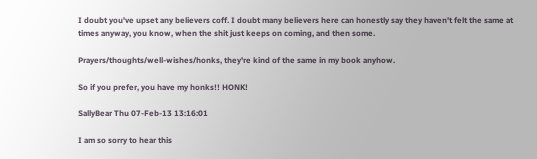I doubt you've upset any believers coff. I doubt many believers here can honestly say they haven't felt the same at times anyway, you know, when the shit just keeps on coming, and then some.

Prayers/thoughts/well-wishes/honks, they're kind of the same in my book anyhow.

So if you prefer, you have my honks!! HONK!

SallyBear Thu 07-Feb-13 13:16:01

I am so sorry to hear this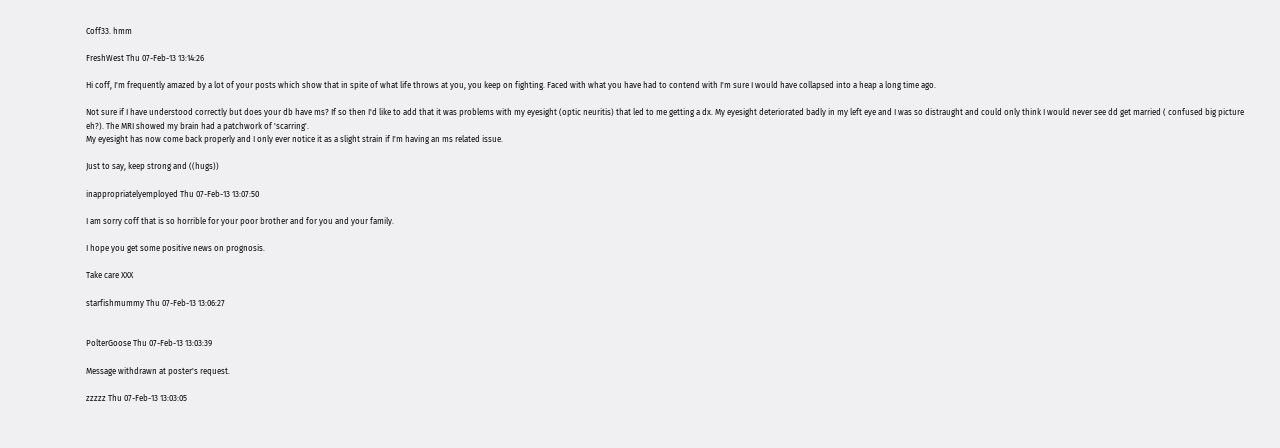Coff33. hmm

FreshWest Thu 07-Feb-13 13:14:26

Hi coff, I'm frequently amazed by a lot of your posts which show that in spite of what life throws at you, you keep on fighting. Faced with what you have had to contend with I'm sure I would have collapsed into a heap a long time ago.

Not sure if I have understood correctly but does your db have ms? If so then I'd like to add that it was problems with my eyesight (optic neuritis) that led to me getting a dx. My eyesight deteriorated badly in my left eye and I was so distraught and could only think I would never see dd get married ( confused big picture eh?). The MRI showed my brain had a patchwork of 'scarring'.
My eyesight has now come back properly and I only ever notice it as a slight strain if I'm having an ms related issue.

Just to say, keep strong and ((hugs))

inappropriatelyemployed Thu 07-Feb-13 13:07:50

I am sorry coff that is so horrible for your poor brother and for you and your family.

I hope you get some positive news on prognosis.

Take care XXX

starfishmummy Thu 07-Feb-13 13:06:27


PolterGoose Thu 07-Feb-13 13:03:39

Message withdrawn at poster's request.

zzzzz Thu 07-Feb-13 13:03:05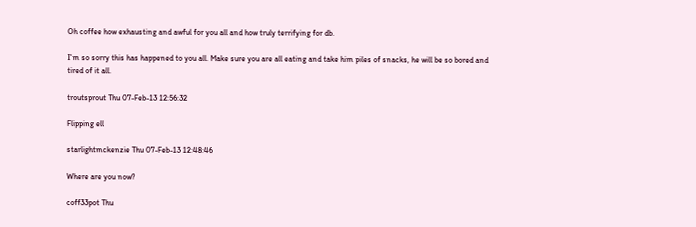Oh coffee how exhausting and awful for you all and how truly terrifying for db.

I'm so sorry this has happened to you all. Make sure you are all eating and take him piles of snacks, he will be so bored and tired of it all.

troutsprout Thu 07-Feb-13 12:56:32

Flipping ell

starlightmckenzie Thu 07-Feb-13 12:48:46

Where are you now?

coff33pot Thu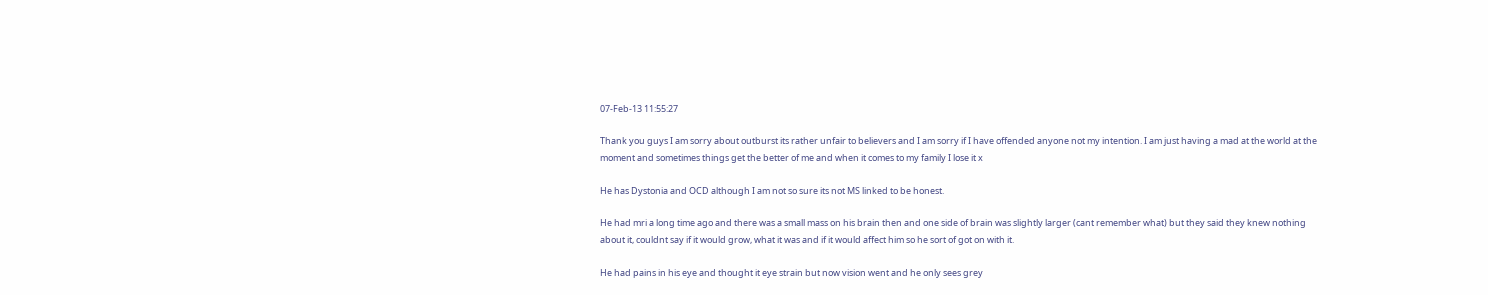07-Feb-13 11:55:27

Thank you guys I am sorry about outburst its rather unfair to believers and I am sorry if I have offended anyone not my intention. I am just having a mad at the world at the moment and sometimes things get the better of me and when it comes to my family I lose it x

He has Dystonia and OCD although I am not so sure its not MS linked to be honest.

He had mri a long time ago and there was a small mass on his brain then and one side of brain was slightly larger (cant remember what) but they said they knew nothing about it, couldnt say if it would grow, what it was and if it would affect him so he sort of got on with it.

He had pains in his eye and thought it eye strain but now vision went and he only sees grey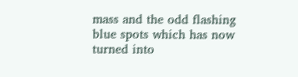mass and the odd flashing blue spots which has now turned into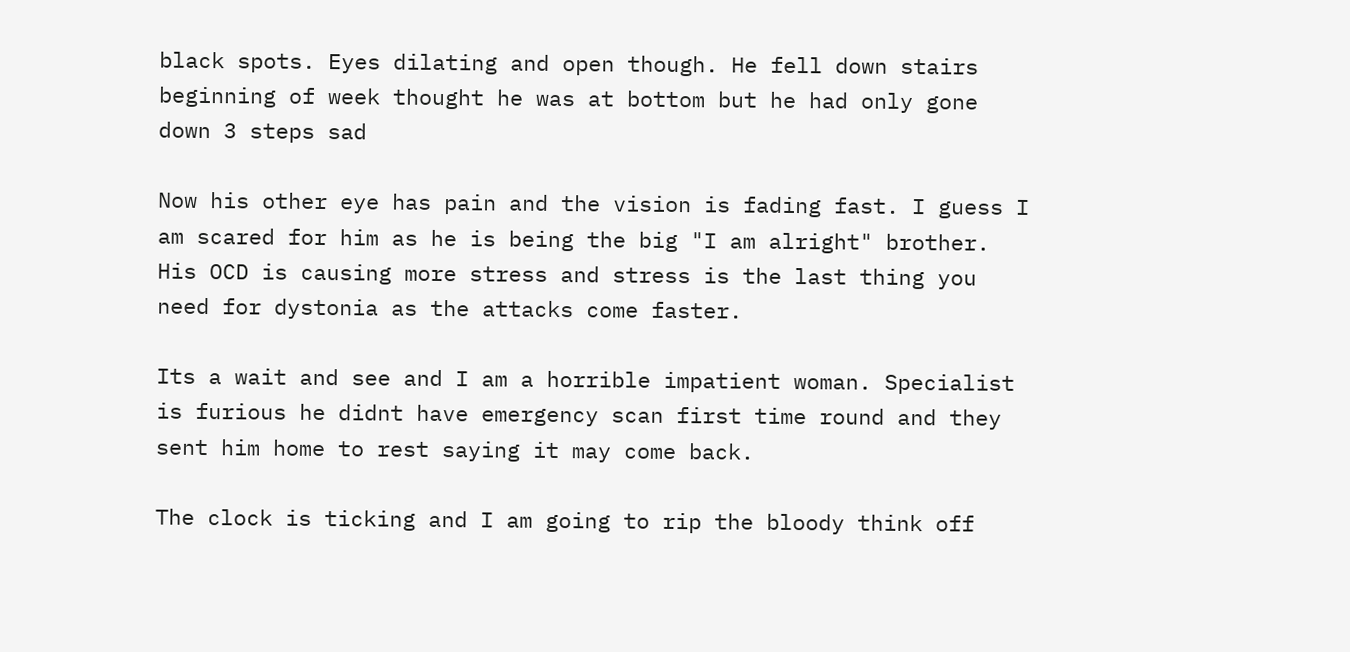black spots. Eyes dilating and open though. He fell down stairs beginning of week thought he was at bottom but he had only gone down 3 steps sad

Now his other eye has pain and the vision is fading fast. I guess I am scared for him as he is being the big "I am alright" brother. His OCD is causing more stress and stress is the last thing you need for dystonia as the attacks come faster.

Its a wait and see and I am a horrible impatient woman. Specialist is furious he didnt have emergency scan first time round and they sent him home to rest saying it may come back.

The clock is ticking and I am going to rip the bloody think off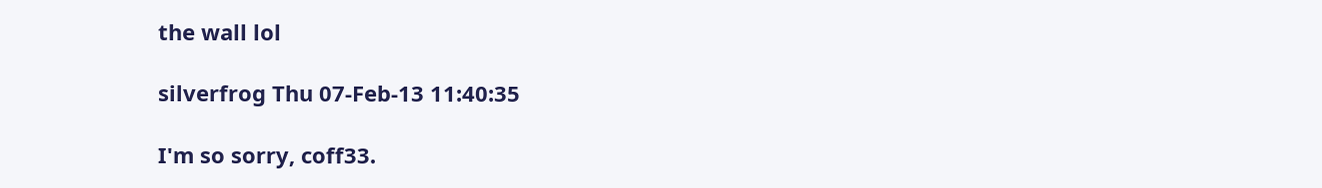the wall lol

silverfrog Thu 07-Feb-13 11:40:35

I'm so sorry, coff33.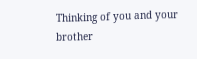Thinking of you and your brother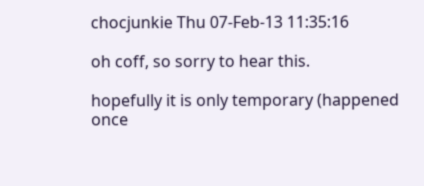chocjunkie Thu 07-Feb-13 11:35:16

oh coff, so sorry to hear this.

hopefully it is only temporary (happened once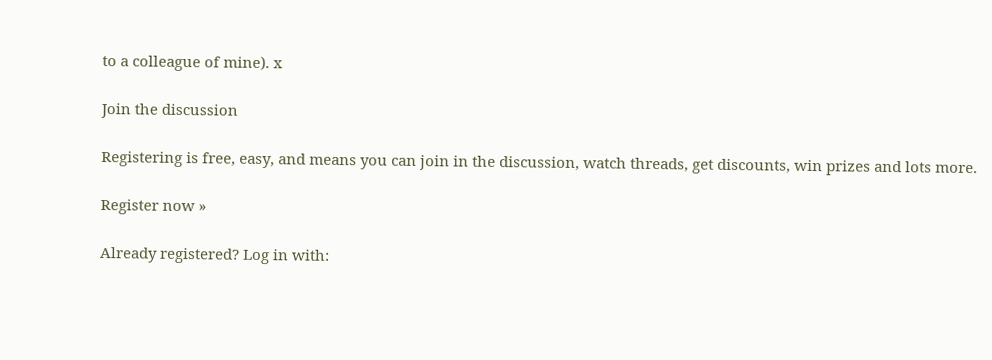to a colleague of mine). x

Join the discussion

Registering is free, easy, and means you can join in the discussion, watch threads, get discounts, win prizes and lots more.

Register now »

Already registered? Log in with: